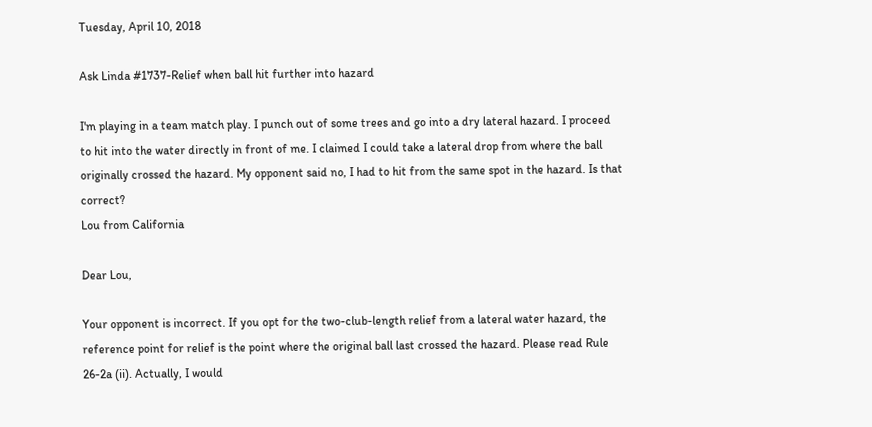Tuesday, April 10, 2018

Ask Linda #1737-Relief when ball hit further into hazard

I'm playing in a team match play. I punch out of some trees and go into a dry lateral hazard. I proceed to hit into the water directly in front of me. I claimed I could take a lateral drop from where the ball originally crossed the hazard. My opponent said no, I had to hit from the same spot in the hazard. Is that correct?
Lou from California

Dear Lou,

Your opponent is incorrect. If you opt for the two-club-length relief from a lateral water hazard, the reference point for relief is the point where the original ball last crossed the hazard. Please read Rule 26-2a (ii). Actually, I would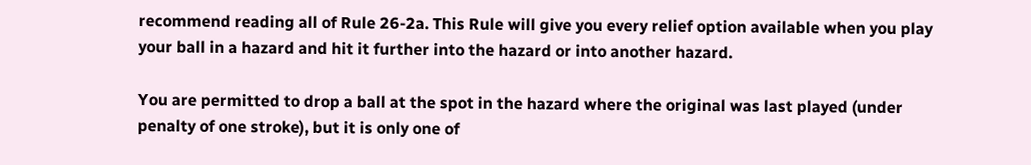recommend reading all of Rule 26-2a. This Rule will give you every relief option available when you play your ball in a hazard and hit it further into the hazard or into another hazard.

You are permitted to drop a ball at the spot in the hazard where the original was last played (under penalty of one stroke), but it is only one of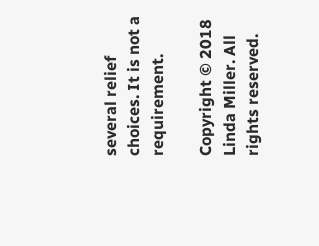several relief choices. It is not a requirement.

Copyright © 2018 Linda Miller. All rights reserved.